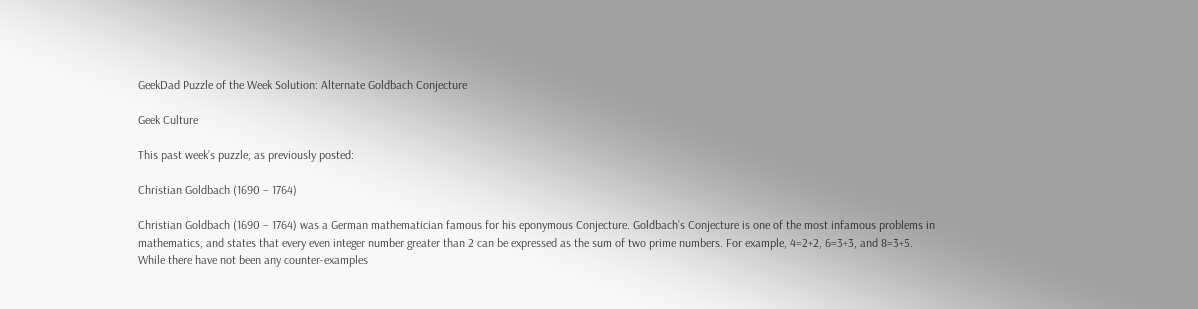GeekDad Puzzle of the Week Solution: Alternate Goldbach Conjecture

Geek Culture

This past week’s puzzle, as previously posted:

Christian Goldbach (1690 – 1764)

Christian Goldbach (1690 – 1764) was a German mathematician famous for his eponymous Conjecture. Goldbach’s Conjecture is one of the most infamous problems in mathematics, and states that every even integer number greater than 2 can be expressed as the sum of two prime numbers. For example, 4=2+2, 6=3+3, and 8=3+5. While there have not been any counter-examples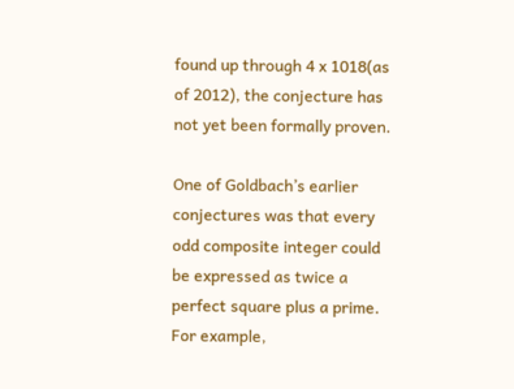found up through 4 x 1018(as of 2012), the conjecture has not yet been formally proven.

One of Goldbach’s earlier conjectures was that every odd composite integer could be expressed as twice a perfect square plus a prime. For example,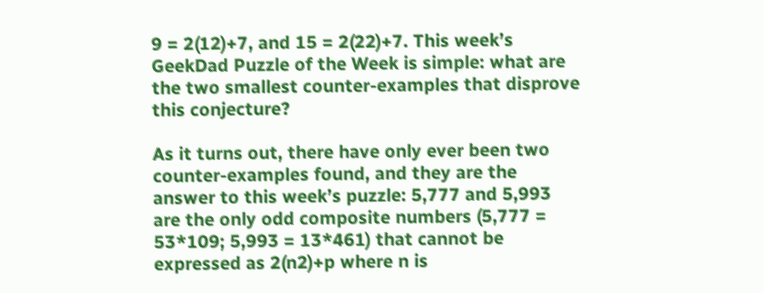9 = 2(12)+7, and 15 = 2(22)+7. This week’s GeekDad Puzzle of the Week is simple: what are the two smallest counter-examples that disprove this conjecture?

As it turns out, there have only ever been two counter-examples found, and they are the answer to this week’s puzzle: 5,777 and 5,993 are the only odd composite numbers (5,777 = 53*109; 5,993 = 13*461) that cannot be expressed as 2(n2)+p where n is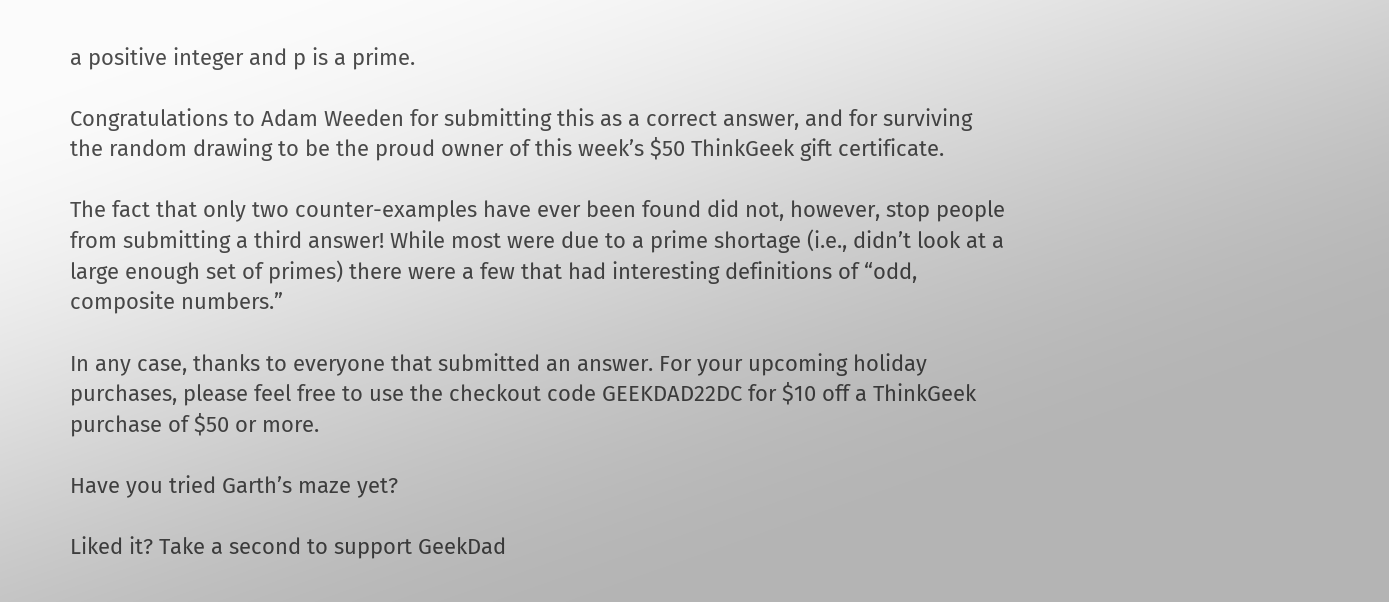a positive integer and p is a prime.

Congratulations to Adam Weeden for submitting this as a correct answer, and for surviving the random drawing to be the proud owner of this week’s $50 ThinkGeek gift certificate.

The fact that only two counter-examples have ever been found did not, however, stop people from submitting a third answer! While most were due to a prime shortage (i.e., didn’t look at a large enough set of primes) there were a few that had interesting definitions of “odd, composite numbers.”

In any case, thanks to everyone that submitted an answer. For your upcoming holiday purchases, please feel free to use the checkout code GEEKDAD22DC for $10 off a ThinkGeek purchase of $50 or more.

Have you tried Garth’s maze yet?

Liked it? Take a second to support GeekDad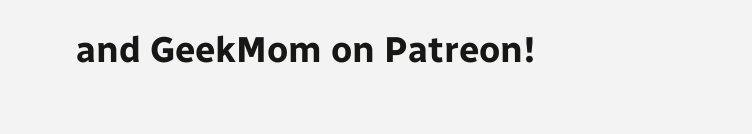and GeekMom on Patreon!